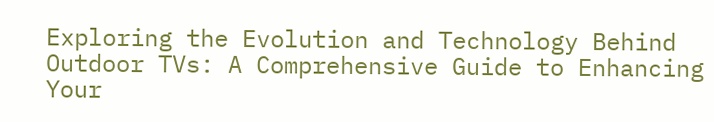Exploring the Evolution and Technology Behind Outdoor TVs: A Comprehensive Guide to Enhancing Your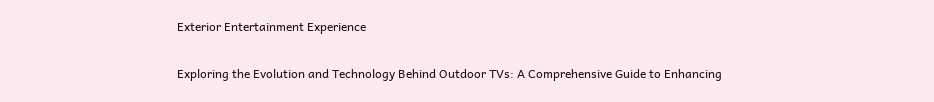Exterior Entertainment Experience

Exploring the Evolution and Technology Behind Outdoor TVs: A Comprehensive Guide to Enhancing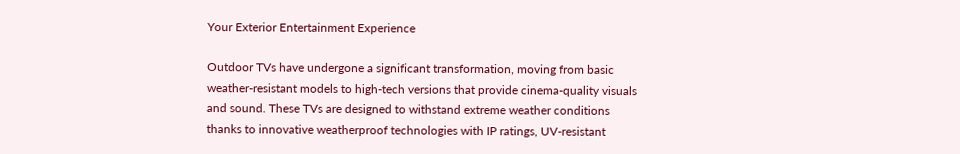Your Exterior Entertainment Experience

Outdoor TVs have undergone a significant transformation, moving from basic weather-resistant models to high-tech versions that provide cinema-quality visuals and sound. These TVs are designed to withstand extreme weather conditions thanks to innovative weatherproof technologies with IP ratings, UV-resistant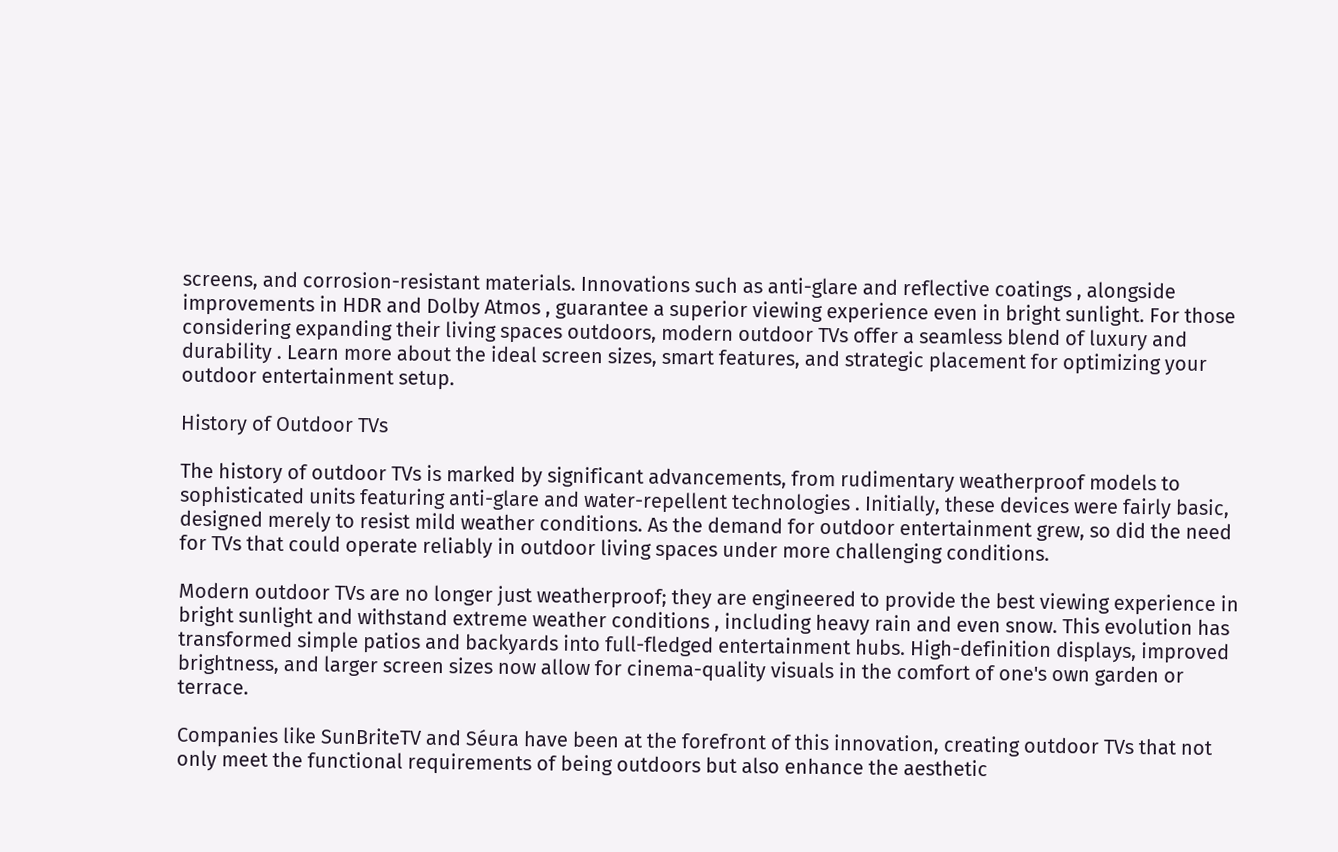screens, and corrosion-resistant materials. Innovations such as anti-glare and reflective coatings , alongside improvements in HDR and Dolby Atmos , guarantee a superior viewing experience even in bright sunlight. For those considering expanding their living spaces outdoors, modern outdoor TVs offer a seamless blend of luxury and durability . Learn more about the ideal screen sizes, smart features, and strategic placement for optimizing your outdoor entertainment setup.

History of Outdoor TVs

The history of outdoor TVs is marked by significant advancements, from rudimentary weatherproof models to sophisticated units featuring anti-glare and water-repellent technologies . Initially, these devices were fairly basic, designed merely to resist mild weather conditions. As the demand for outdoor entertainment grew, so did the need for TVs that could operate reliably in outdoor living spaces under more challenging conditions.

Modern outdoor TVs are no longer just weatherproof; they are engineered to provide the best viewing experience in bright sunlight and withstand extreme weather conditions , including heavy rain and even snow. This evolution has transformed simple patios and backyards into full-fledged entertainment hubs. High-definition displays, improved brightness, and larger screen sizes now allow for cinema-quality visuals in the comfort of one's own garden or terrace.

Companies like SunBriteTV and Séura have been at the forefront of this innovation, creating outdoor TVs that not only meet the functional requirements of being outdoors but also enhance the aesthetic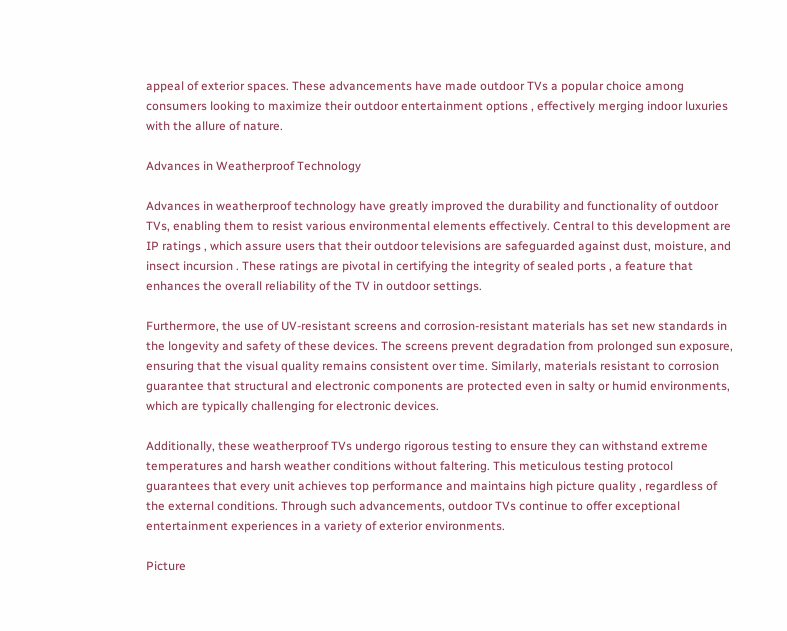appeal of exterior spaces. These advancements have made outdoor TVs a popular choice among consumers looking to maximize their outdoor entertainment options , effectively merging indoor luxuries with the allure of nature.

Advances in Weatherproof Technology

Advances in weatherproof technology have greatly improved the durability and functionality of outdoor TVs, enabling them to resist various environmental elements effectively. Central to this development are IP ratings , which assure users that their outdoor televisions are safeguarded against dust, moisture, and insect incursion . These ratings are pivotal in certifying the integrity of sealed ports , a feature that enhances the overall reliability of the TV in outdoor settings.

Furthermore, the use of UV-resistant screens and corrosion-resistant materials has set new standards in the longevity and safety of these devices. The screens prevent degradation from prolonged sun exposure, ensuring that the visual quality remains consistent over time. Similarly, materials resistant to corrosion guarantee that structural and electronic components are protected even in salty or humid environments, which are typically challenging for electronic devices.

Additionally, these weatherproof TVs undergo rigorous testing to ensure they can withstand extreme temperatures and harsh weather conditions without faltering. This meticulous testing protocol guarantees that every unit achieves top performance and maintains high picture quality , regardless of the external conditions. Through such advancements, outdoor TVs continue to offer exceptional entertainment experiences in a variety of exterior environments.

Picture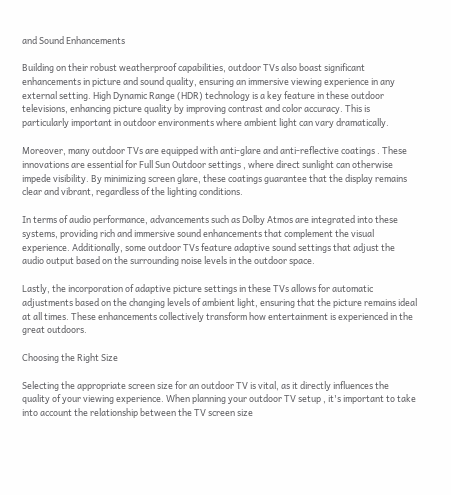and Sound Enhancements

Building on their robust weatherproof capabilities, outdoor TVs also boast significant enhancements in picture and sound quality, ensuring an immersive viewing experience in any external setting. High Dynamic Range (HDR) technology is a key feature in these outdoor televisions, enhancing picture quality by improving contrast and color accuracy. This is particularly important in outdoor environments where ambient light can vary dramatically.

Moreover, many outdoor TVs are equipped with anti-glare and anti-reflective coatings . These innovations are essential for Full Sun Outdoor settings , where direct sunlight can otherwise impede visibility. By minimizing screen glare, these coatings guarantee that the display remains clear and vibrant, regardless of the lighting conditions.

In terms of audio performance, advancements such as Dolby Atmos are integrated into these systems, providing rich and immersive sound enhancements that complement the visual experience. Additionally, some outdoor TVs feature adaptive sound settings that adjust the audio output based on the surrounding noise levels in the outdoor space.

Lastly, the incorporation of adaptive picture settings in these TVs allows for automatic adjustments based on the changing levels of ambient light, ensuring that the picture remains ideal at all times. These enhancements collectively transform how entertainment is experienced in the great outdoors.

Choosing the Right Size

Selecting the appropriate screen size for an outdoor TV is vital, as it directly influences the quality of your viewing experience. When planning your outdoor TV setup , it's important to take into account the relationship between the TV screen size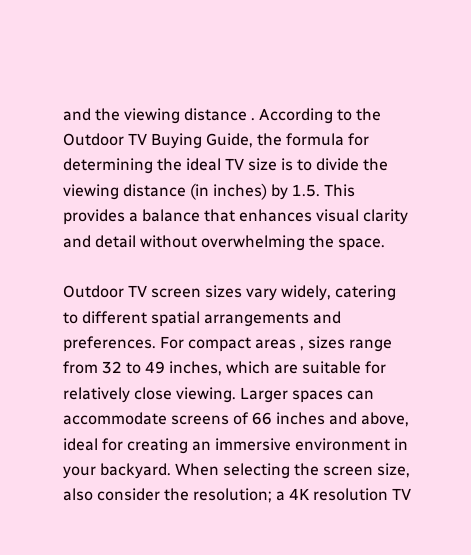and the viewing distance . According to the Outdoor TV Buying Guide, the formula for determining the ideal TV size is to divide the viewing distance (in inches) by 1.5. This provides a balance that enhances visual clarity and detail without overwhelming the space.

Outdoor TV screen sizes vary widely, catering to different spatial arrangements and preferences. For compact areas , sizes range from 32 to 49 inches, which are suitable for relatively close viewing. Larger spaces can accommodate screens of 66 inches and above, ideal for creating an immersive environment in your backyard. When selecting the screen size, also consider the resolution; a 4K resolution TV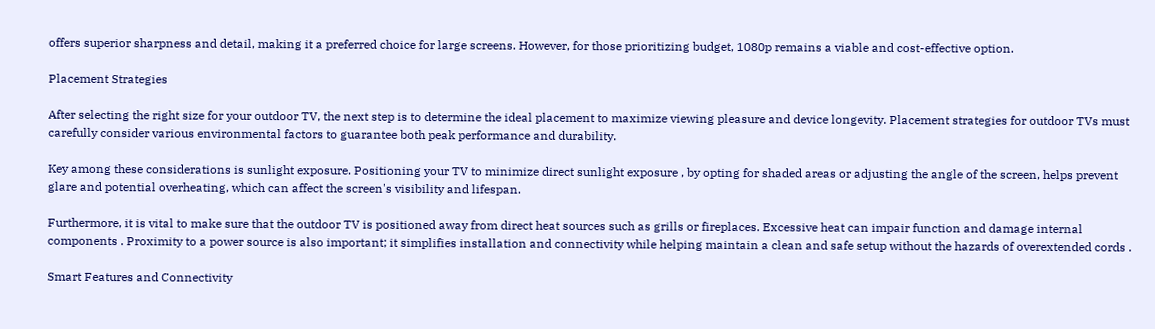offers superior sharpness and detail, making it a preferred choice for large screens. However, for those prioritizing budget, 1080p remains a viable and cost-effective option.

Placement Strategies

After selecting the right size for your outdoor TV, the next step is to determine the ideal placement to maximize viewing pleasure and device longevity. Placement strategies for outdoor TVs must carefully consider various environmental factors to guarantee both peak performance and durability.

Key among these considerations is sunlight exposure. Positioning your TV to minimize direct sunlight exposure , by opting for shaded areas or adjusting the angle of the screen, helps prevent glare and potential overheating, which can affect the screen's visibility and lifespan.

Furthermore, it is vital to make sure that the outdoor TV is positioned away from direct heat sources such as grills or fireplaces. Excessive heat can impair function and damage internal components . Proximity to a power source is also important; it simplifies installation and connectivity while helping maintain a clean and safe setup without the hazards of overextended cords .

Smart Features and Connectivity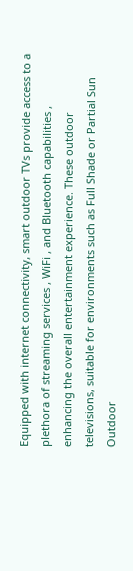Equipped with internet connectivity, smart outdoor TVs provide access to a plethora of streaming services , WiFi , and Bluetooth capabilities , enhancing the overall entertainment experience. These outdoor televisions, suitable for environments such as Full Shade or Partial Sun Outdoor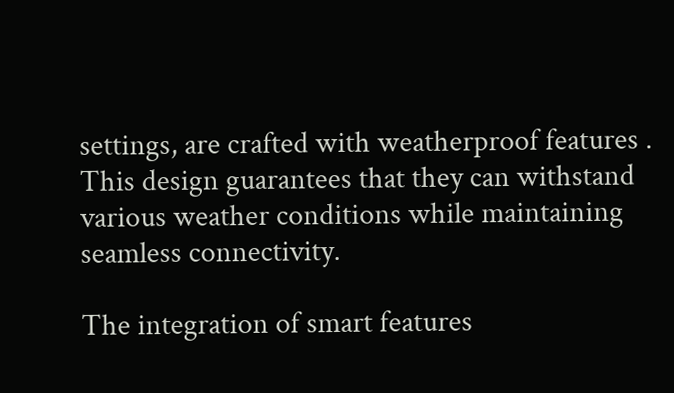settings, are crafted with weatherproof features . This design guarantees that they can withstand various weather conditions while maintaining seamless connectivity.

The integration of smart features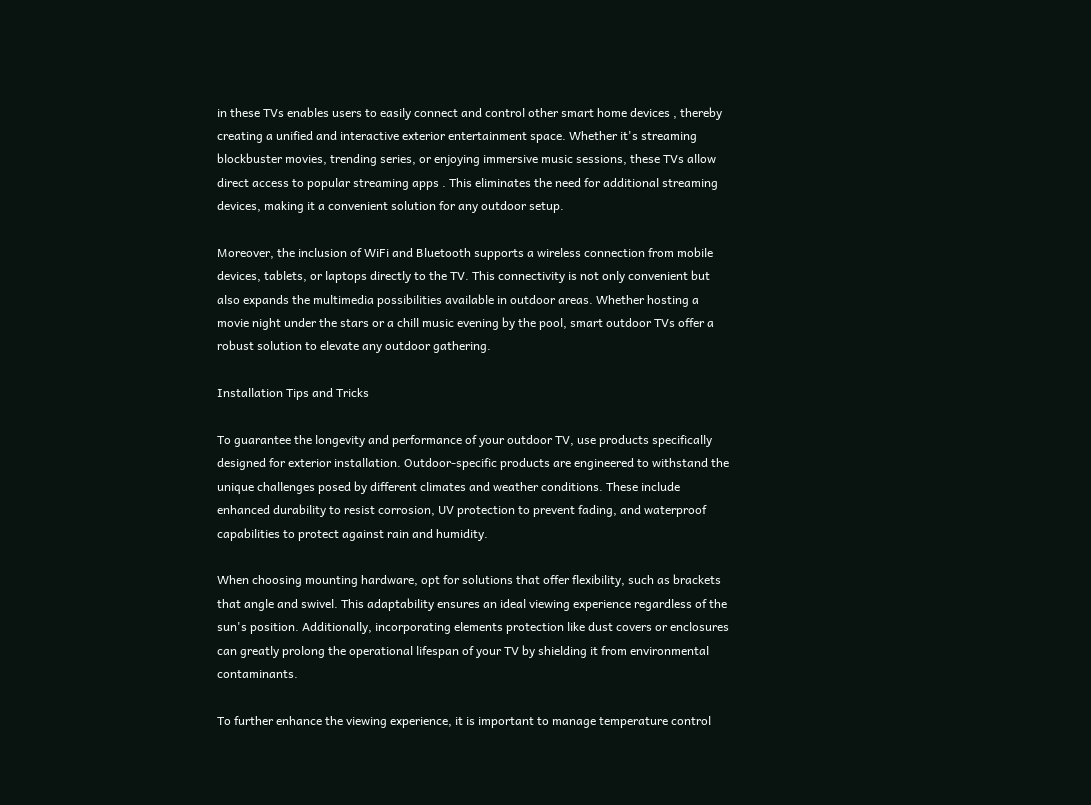in these TVs enables users to easily connect and control other smart home devices , thereby creating a unified and interactive exterior entertainment space. Whether it's streaming blockbuster movies, trending series, or enjoying immersive music sessions, these TVs allow direct access to popular streaming apps . This eliminates the need for additional streaming devices, making it a convenient solution for any outdoor setup.

Moreover, the inclusion of WiFi and Bluetooth supports a wireless connection from mobile devices, tablets, or laptops directly to the TV. This connectivity is not only convenient but also expands the multimedia possibilities available in outdoor areas. Whether hosting a movie night under the stars or a chill music evening by the pool, smart outdoor TVs offer a robust solution to elevate any outdoor gathering.

Installation Tips and Tricks

To guarantee the longevity and performance of your outdoor TV, use products specifically designed for exterior installation. Outdoor-specific products are engineered to withstand the unique challenges posed by different climates and weather conditions. These include enhanced durability to resist corrosion, UV protection to prevent fading, and waterproof capabilities to protect against rain and humidity.

When choosing mounting hardware, opt for solutions that offer flexibility, such as brackets that angle and swivel. This adaptability ensures an ideal viewing experience regardless of the sun's position. Additionally, incorporating elements protection like dust covers or enclosures can greatly prolong the operational lifespan of your TV by shielding it from environmental contaminants.

To further enhance the viewing experience, it is important to manage temperature control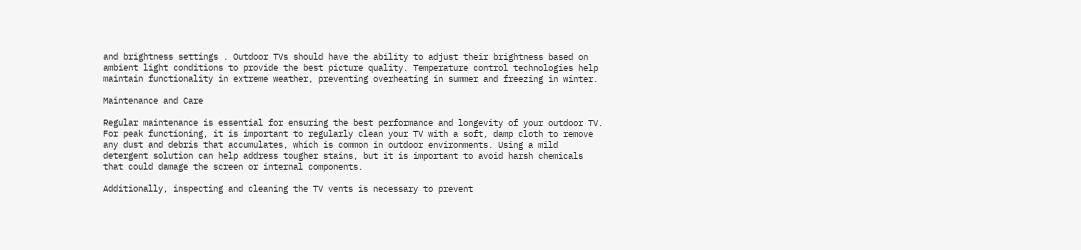and brightness settings . Outdoor TVs should have the ability to adjust their brightness based on ambient light conditions to provide the best picture quality. Temperature control technologies help maintain functionality in extreme weather, preventing overheating in summer and freezing in winter.

Maintenance and Care

Regular maintenance is essential for ensuring the best performance and longevity of your outdoor TV. For peak functioning, it is important to regularly clean your TV with a soft, damp cloth to remove any dust and debris that accumulates, which is common in outdoor environments. Using a mild detergent solution can help address tougher stains, but it is important to avoid harsh chemicals that could damage the screen or internal components.

Additionally, inspecting and cleaning the TV vents is necessary to prevent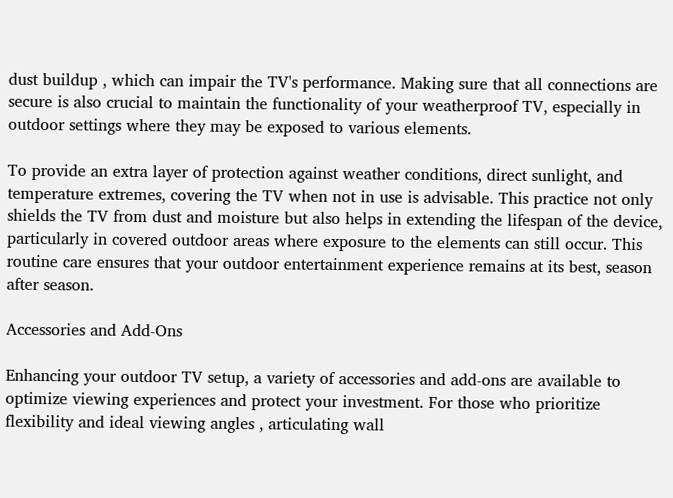dust buildup , which can impair the TV's performance. Making sure that all connections are secure is also crucial to maintain the functionality of your weatherproof TV, especially in outdoor settings where they may be exposed to various elements.

To provide an extra layer of protection against weather conditions, direct sunlight, and temperature extremes, covering the TV when not in use is advisable. This practice not only shields the TV from dust and moisture but also helps in extending the lifespan of the device, particularly in covered outdoor areas where exposure to the elements can still occur. This routine care ensures that your outdoor entertainment experience remains at its best, season after season.

Accessories and Add-Ons

Enhancing your outdoor TV setup, a variety of accessories and add-ons are available to optimize viewing experiences and protect your investment. For those who prioritize flexibility and ideal viewing angles , articulating wall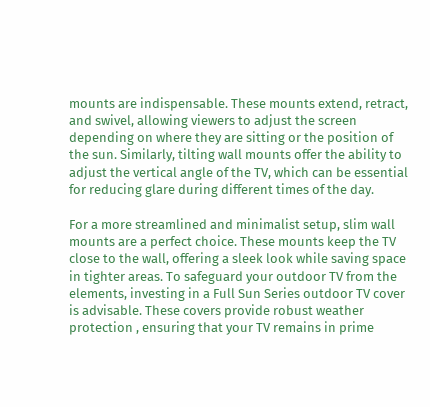mounts are indispensable. These mounts extend, retract, and swivel, allowing viewers to adjust the screen depending on where they are sitting or the position of the sun. Similarly, tilting wall mounts offer the ability to adjust the vertical angle of the TV, which can be essential for reducing glare during different times of the day.

For a more streamlined and minimalist setup, slim wall mounts are a perfect choice. These mounts keep the TV close to the wall, offering a sleek look while saving space in tighter areas. To safeguard your outdoor TV from the elements, investing in a Full Sun Series outdoor TV cover is advisable. These covers provide robust weather protection , ensuring that your TV remains in prime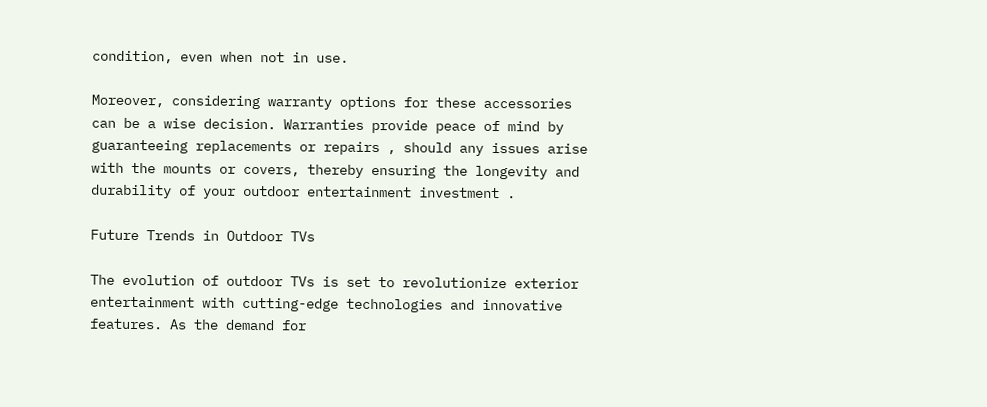condition, even when not in use.

Moreover, considering warranty options for these accessories can be a wise decision. Warranties provide peace of mind by guaranteeing replacements or repairs , should any issues arise with the mounts or covers, thereby ensuring the longevity and durability of your outdoor entertainment investment .

Future Trends in Outdoor TVs

The evolution of outdoor TVs is set to revolutionize exterior entertainment with cutting-edge technologies and innovative features. As the demand for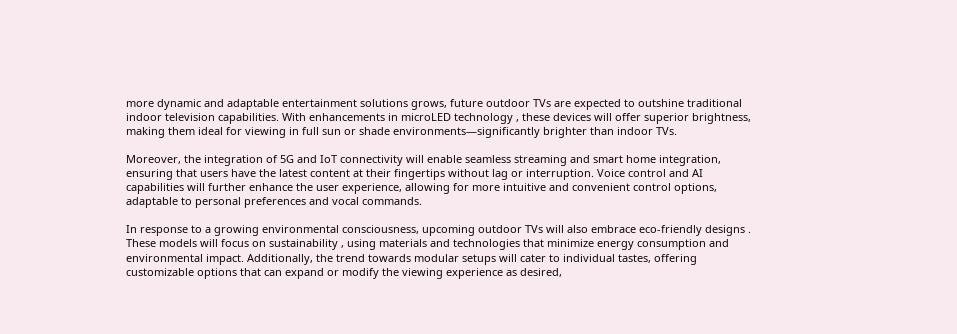more dynamic and adaptable entertainment solutions grows, future outdoor TVs are expected to outshine traditional indoor television capabilities. With enhancements in microLED technology , these devices will offer superior brightness, making them ideal for viewing in full sun or shade environments—significantly brighter than indoor TVs.

Moreover, the integration of 5G and IoT connectivity will enable seamless streaming and smart home integration, ensuring that users have the latest content at their fingertips without lag or interruption. Voice control and AI capabilities will further enhance the user experience, allowing for more intuitive and convenient control options, adaptable to personal preferences and vocal commands.

In response to a growing environmental consciousness, upcoming outdoor TVs will also embrace eco-friendly designs . These models will focus on sustainability , using materials and technologies that minimize energy consumption and environmental impact. Additionally, the trend towards modular setups will cater to individual tastes, offering customizable options that can expand or modify the viewing experience as desired,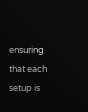ensuring that each setup is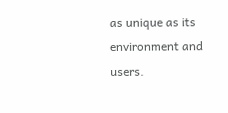as unique as its environment and users.